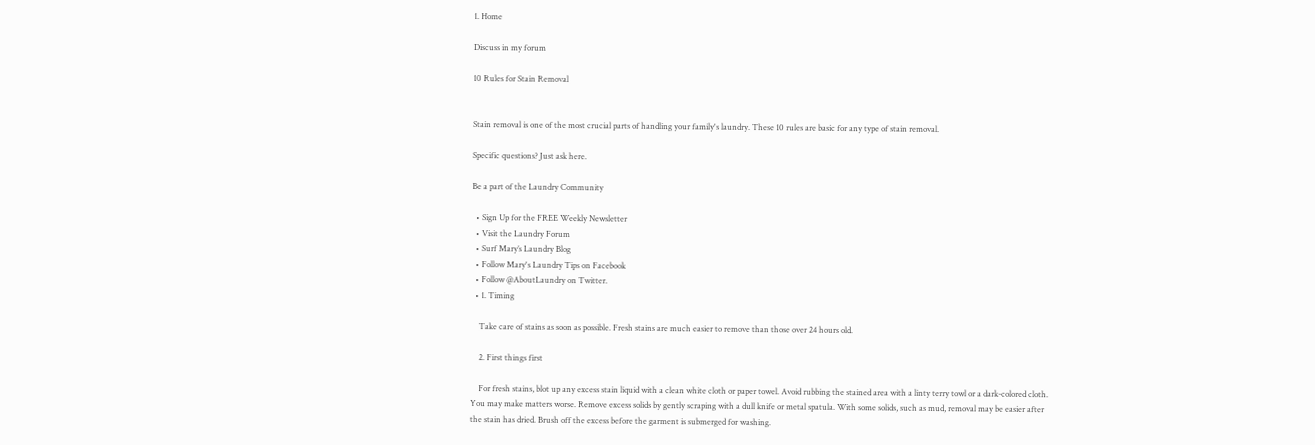1. Home

Discuss in my forum

10 Rules for Stain Removal


Stain removal is one of the most crucial parts of handling your family's laundry. These 10 rules are basic for any type of stain removal.

Specific questions? Just ask here.

Be a part of the Laundry Community

  • Sign Up for the FREE Weekly Newsletter
  • Visit the Laundry Forum
  • Surf Mary’s Laundry Blog
  • Follow Mary's Laundry Tips on Facebook
  • Follow @AboutLaundry on Twitter.
  • 1. Timing

    Take care of stains as soon as possible. Fresh stains are much easier to remove than those over 24 hours old.

    2. First things first

    For fresh stains, blot up any excess stain liquid with a clean white cloth or paper towel. Avoid rubbing the stained area with a linty terry towl or a dark-colored cloth. You may make matters worse. Remove excess solids by gently scraping with a dull knife or metal spatula. With some solids, such as mud, removal may be easier after the stain has dried. Brush off the excess before the garment is submerged for washing.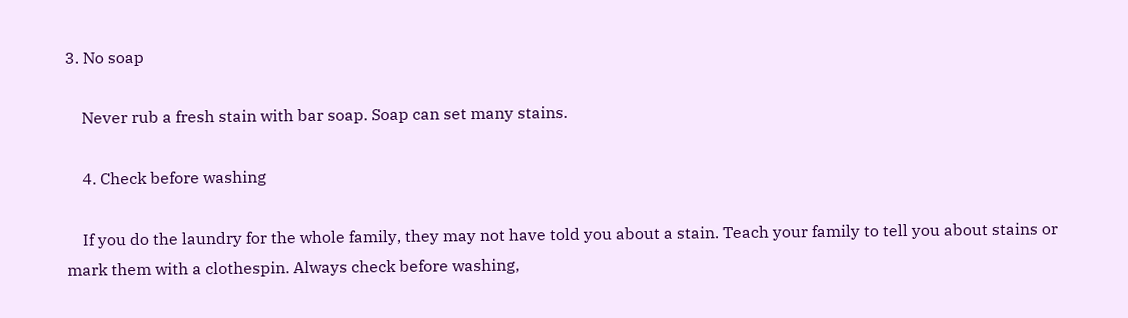3. No soap

    Never rub a fresh stain with bar soap. Soap can set many stains.

    4. Check before washing

    If you do the laundry for the whole family, they may not have told you about a stain. Teach your family to tell you about stains or mark them with a clothespin. Always check before washing,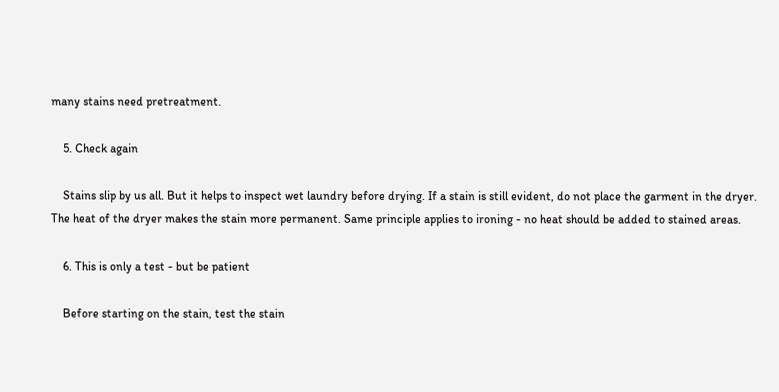many stains need pretreatment.

    5. Check again

    Stains slip by us all. But it helps to inspect wet laundry before drying. If a stain is still evident, do not place the garment in the dryer. The heat of the dryer makes the stain more permanent. Same principle applies to ironing - no heat should be added to stained areas.

    6. This is only a test - but be patient

    Before starting on the stain, test the stain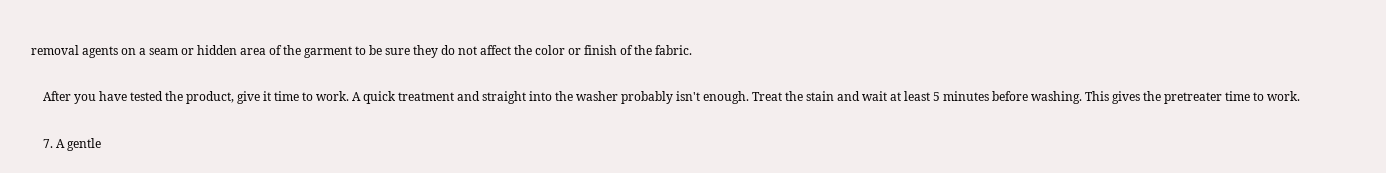removal agents on a seam or hidden area of the garment to be sure they do not affect the color or finish of the fabric.

    After you have tested the product, give it time to work. A quick treatment and straight into the washer probably isn't enough. Treat the stain and wait at least 5 minutes before washing. This gives the pretreater time to work.

    7. A gentle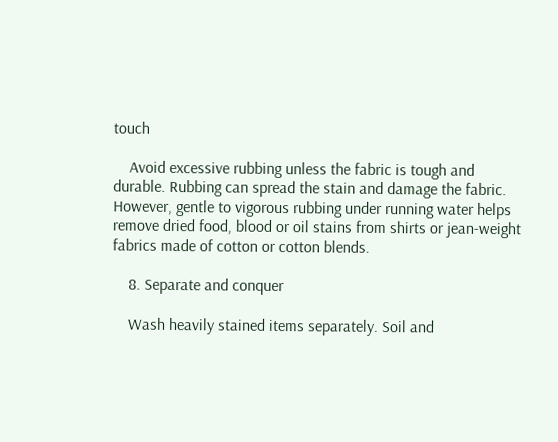touch

    Avoid excessive rubbing unless the fabric is tough and durable. Rubbing can spread the stain and damage the fabric. However, gentle to vigorous rubbing under running water helps remove dried food, blood or oil stains from shirts or jean-weight fabrics made of cotton or cotton blends.

    8. Separate and conquer

    Wash heavily stained items separately. Soil and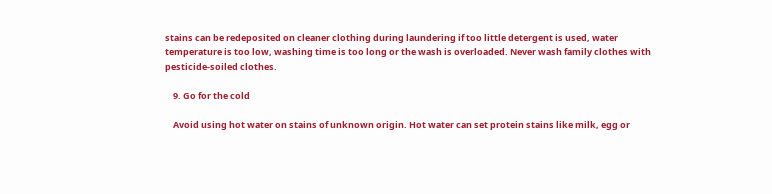stains can be redeposited on cleaner clothing during laundering if too little detergent is used, water temperature is too low, washing time is too long or the wash is overloaded. Never wash family clothes with pesticide-soiled clothes.

    9. Go for the cold

    Avoid using hot water on stains of unknown origin. Hot water can set protein stains like milk, egg or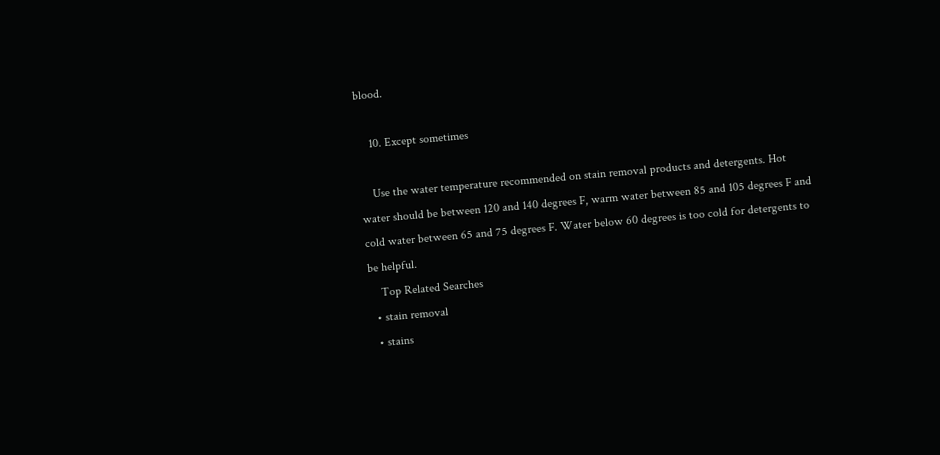blood.

    10. Except sometimes

    Use the water temperature recommended on stain removal products and detergents. Hot water should be between 120 and 140 degrees F, warm water between 85 and 105 degrees F and cold water between 65 and 75 degrees F. Water below 60 degrees is too cold for detergents to be helpful.
    Top Related Searches
  • stain removal
  • stains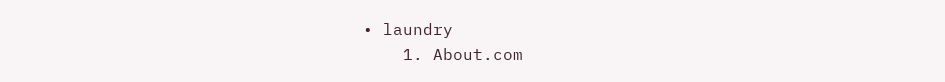• laundry
    1. About.com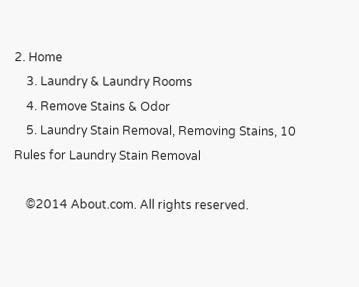2. Home
    3. Laundry & Laundry Rooms
    4. Remove Stains & Odor
    5. Laundry Stain Removal, Removing Stains, 10 Rules for Laundry Stain Removal

    ©2014 About.com. All rights reserved.